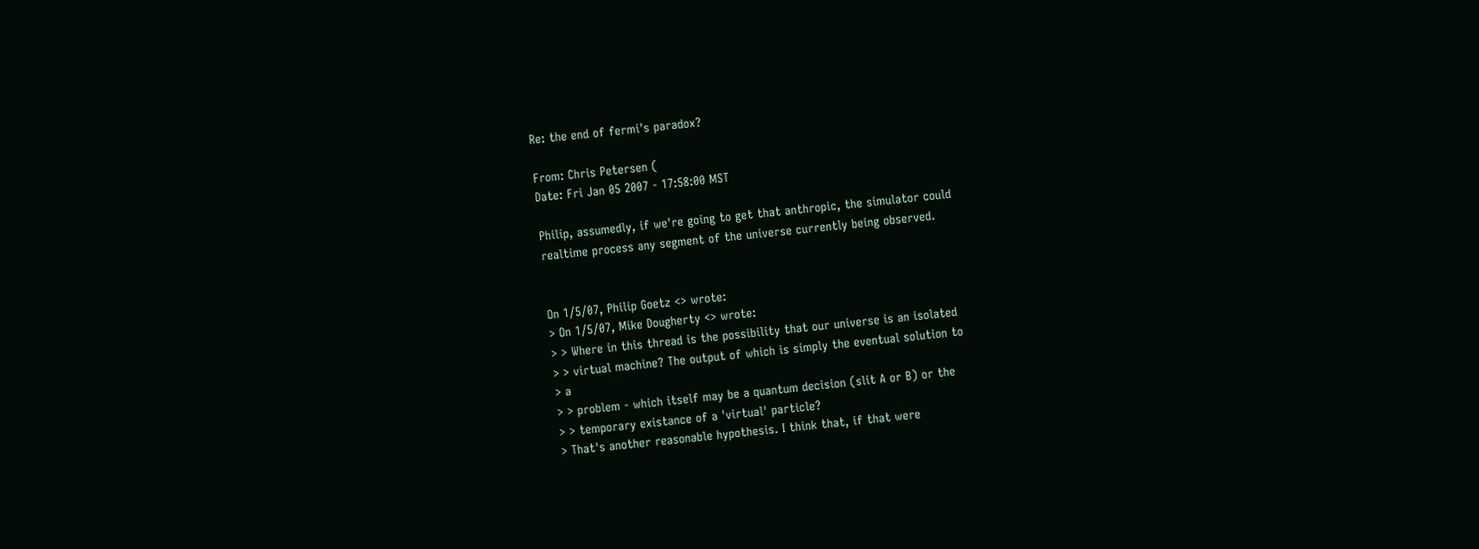Re: the end of fermi's paradox?

From: Chris Petersen (
Date: Fri Jan 05 2007 - 17:58:00 MST

Philip, assumedly, if we're going to get that anthropic, the simulator could
realtime process any segment of the universe currently being observed.


On 1/5/07, Philip Goetz <> wrote:
> On 1/5/07, Mike Dougherty <> wrote:
> > Where in this thread is the possibility that our universe is an isolated
> > virtual machine? The output of which is simply the eventual solution to
> a
> > problem - which itself may be a quantum decision (slit A or B) or the
> > temporary existance of a 'virtual' particle?
> That's another reasonable hypothesis. I think that, if that were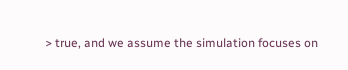> true, and we assume the simulation focuses on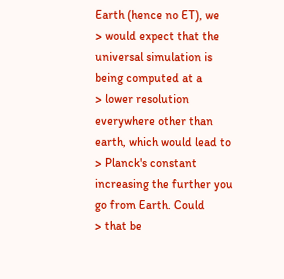Earth (hence no ET), we
> would expect that the universal simulation is being computed at a
> lower resolution everywhere other than earth, which would lead to
> Planck's constant increasing the further you go from Earth. Could
> that be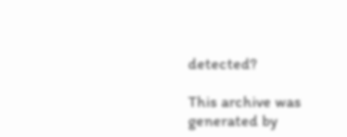detected?

This archive was generated by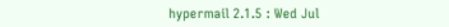hypermail 2.1.5 : Wed Jul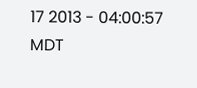17 2013 - 04:00:57 MDT